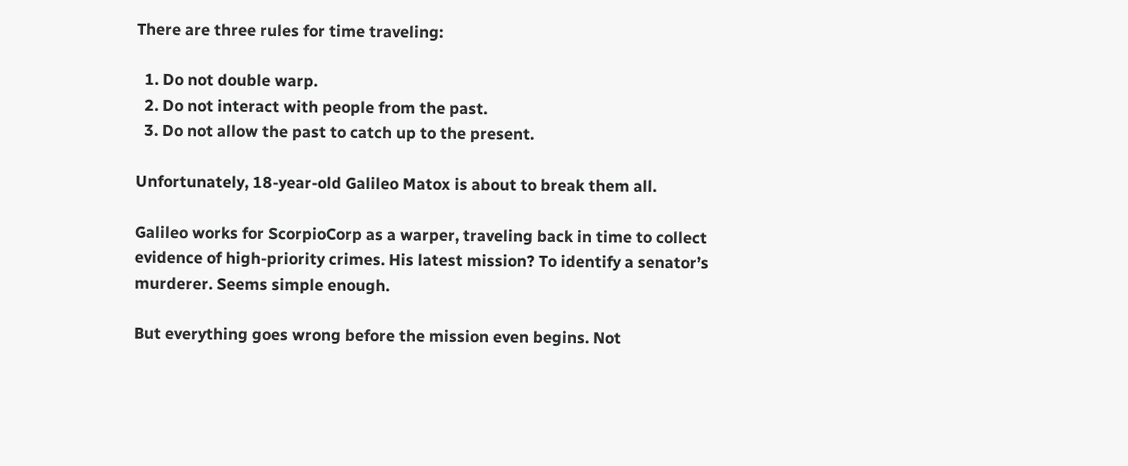There are three rules for time traveling:

  1. Do not double warp.
  2. Do not interact with people from the past.
  3. Do not allow the past to catch up to the present.

Unfortunately, 18-year-old Galileo Matox is about to break them all.

Galileo works for ScorpioCorp as a warper, traveling back in time to collect evidence of high-priority crimes. His latest mission? To identify a senator’s murderer. Seems simple enough.

But everything goes wrong before the mission even begins. Not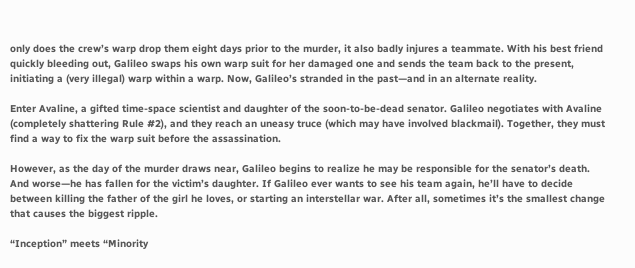only does the crew’s warp drop them eight days prior to the murder, it also badly injures a teammate. With his best friend quickly bleeding out, Galileo swaps his own warp suit for her damaged one and sends the team back to the present, initiating a (very illegal) warp within a warp. Now, Galileo’s stranded in the past—and in an alternate reality.

Enter Avaline, a gifted time-space scientist and daughter of the soon-to-be-dead senator. Galileo negotiates with Avaline (completely shattering Rule #2), and they reach an uneasy truce (which may have involved blackmail). Together, they must find a way to fix the warp suit before the assassination.

However, as the day of the murder draws near, Galileo begins to realize he may be responsible for the senator’s death. And worse—he has fallen for the victim’s daughter. If Galileo ever wants to see his team again, he’ll have to decide between killing the father of the girl he loves, or starting an interstellar war. After all, sometimes it’s the smallest change that causes the biggest ripple.

“Inception” meets “Minority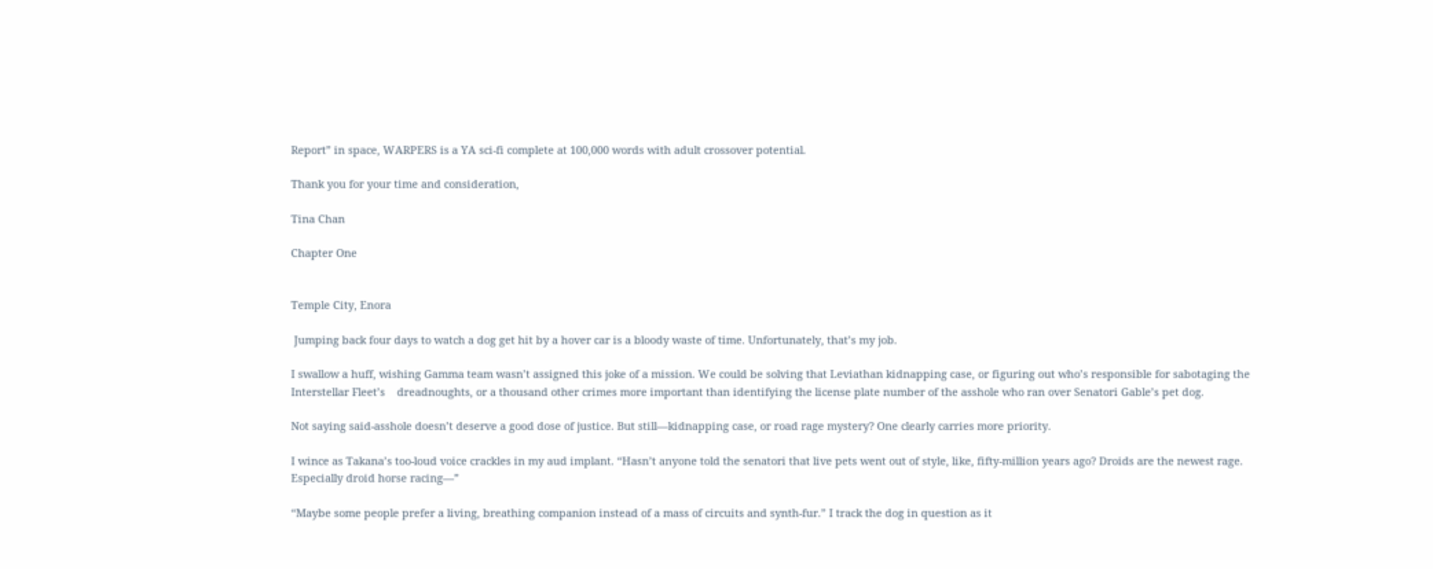Report” in space, WARPERS is a YA sci-fi complete at 100,000 words with adult crossover potential.

Thank you for your time and consideration,

Tina Chan

Chapter One


Temple City, Enora

 Jumping back four days to watch a dog get hit by a hover car is a bloody waste of time. Unfortunately, that’s my job.

I swallow a huff, wishing Gamma team wasn’t assigned this joke of a mission. We could be solving that Leviathan kidnapping case, or figuring out who’s responsible for sabotaging the Interstellar Fleet’s    dreadnoughts, or a thousand other crimes more important than identifying the license plate number of the asshole who ran over Senatori Gable’s pet dog.

Not saying said-asshole doesn’t deserve a good dose of justice. But still—kidnapping case, or road rage mystery? One clearly carries more priority.

I wince as Takana’s too-loud voice crackles in my aud implant. “Hasn’t anyone told the senatori that live pets went out of style, like, fifty-million years ago? Droids are the newest rage. Especially droid horse racing—”

“Maybe some people prefer a living, breathing companion instead of a mass of circuits and synth-fur.” I track the dog in question as it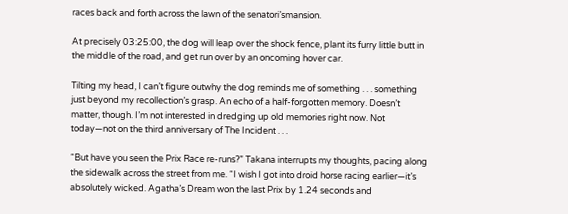races back and forth across the lawn of the senatori’smansion.

At precisely 03:25:00, the dog will leap over the shock fence, plant its furry little butt in the middle of the road, and get run over by an oncoming hover car.

Tilting my head, I can’t figure outwhy the dog reminds me of something . . . something just beyond my recollection’s grasp. An echo of a half-forgotten memory. Doesn’t matter, though. I’m not interested in dredging up old memories right now. Not today—not on the third anniversary of The Incident . . .

“But have you seen the Prix Race re-runs?” Takana interrupts my thoughts, pacing along the sidewalk across the street from me. “I wish I got into droid horse racing earlier—it’s absolutely wicked. Agatha’s Dream won the last Prix by 1.24 seconds and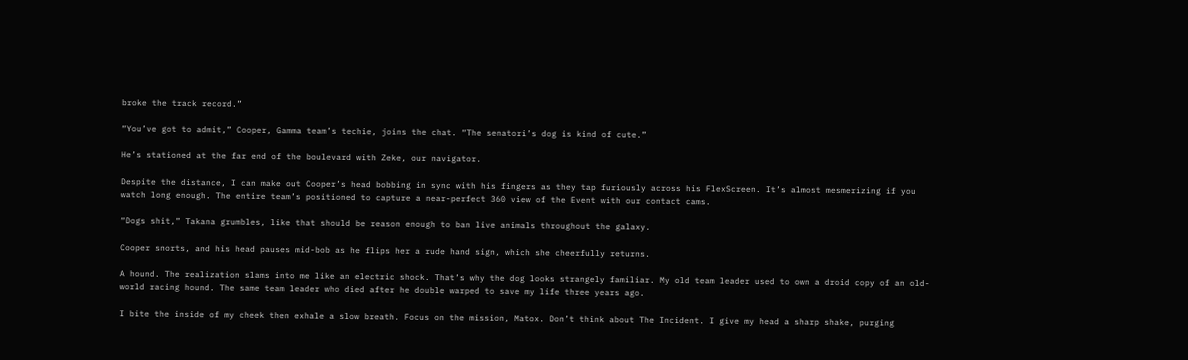broke the track record.”

“You’ve got to admit,” Cooper, Gamma team’s techie, joins the chat. “The senatori’s dog is kind of cute.”

He’s stationed at the far end of the boulevard with Zeke, our navigator.

Despite the distance, I can make out Cooper’s head bobbing in sync with his fingers as they tap furiously across his FlexScreen. It’s almost mesmerizing if you watch long enough. The entire team’s positioned to capture a near-perfect 360 view of the Event with our contact cams.

“Dogs shit,” Takana grumbles, like that should be reason enough to ban live animals throughout the galaxy.

Cooper snorts, and his head pauses mid-bob as he flips her a rude hand sign, which she cheerfully returns.

A hound. The realization slams into me like an electric shock. That’s why the dog looks strangely familiar. My old team leader used to own a droid copy of an old-world racing hound. The same team leader who died after he double warped to save my life three years ago.

I bite the inside of my cheek then exhale a slow breath. Focus on the mission, Matox. Don’t think about The Incident. I give my head a sharp shake, purging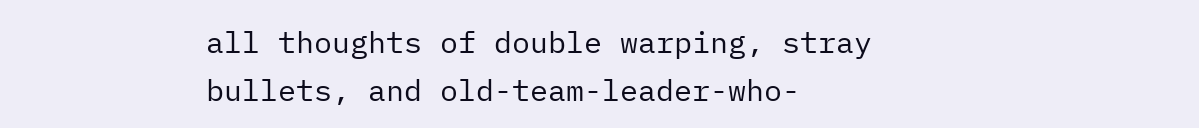all thoughts of double warping, stray bullets, and old-team-leader-who-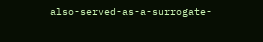also-served-as-a-surrogate-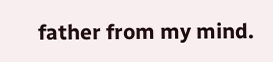father from my mind.